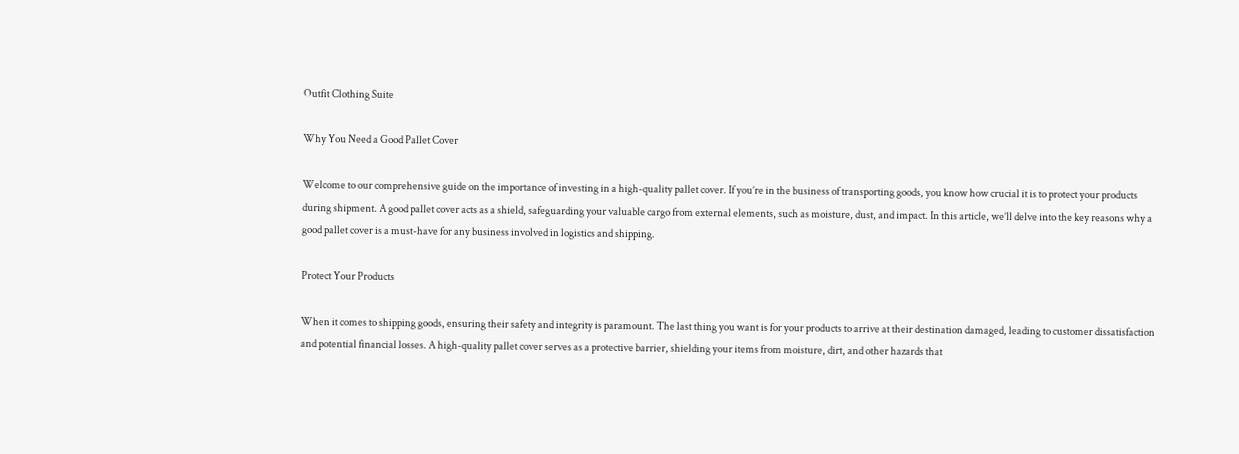Outfit Clothing Suite

Why You Need a Good Pallet Cover

Welcome to our comprehensive guide on the importance of investing in a high-quality pallet cover. If you’re in the business of transporting goods, you know how crucial it is to protect your products during shipment. A good pallet cover acts as a shield, safeguarding your valuable cargo from external elements, such as moisture, dust, and impact. In this article, we’ll delve into the key reasons why a good pallet cover is a must-have for any business involved in logistics and shipping.

Protect Your Products

When it comes to shipping goods, ensuring their safety and integrity is paramount. The last thing you want is for your products to arrive at their destination damaged, leading to customer dissatisfaction and potential financial losses. A high-quality pallet cover serves as a protective barrier, shielding your items from moisture, dirt, and other hazards that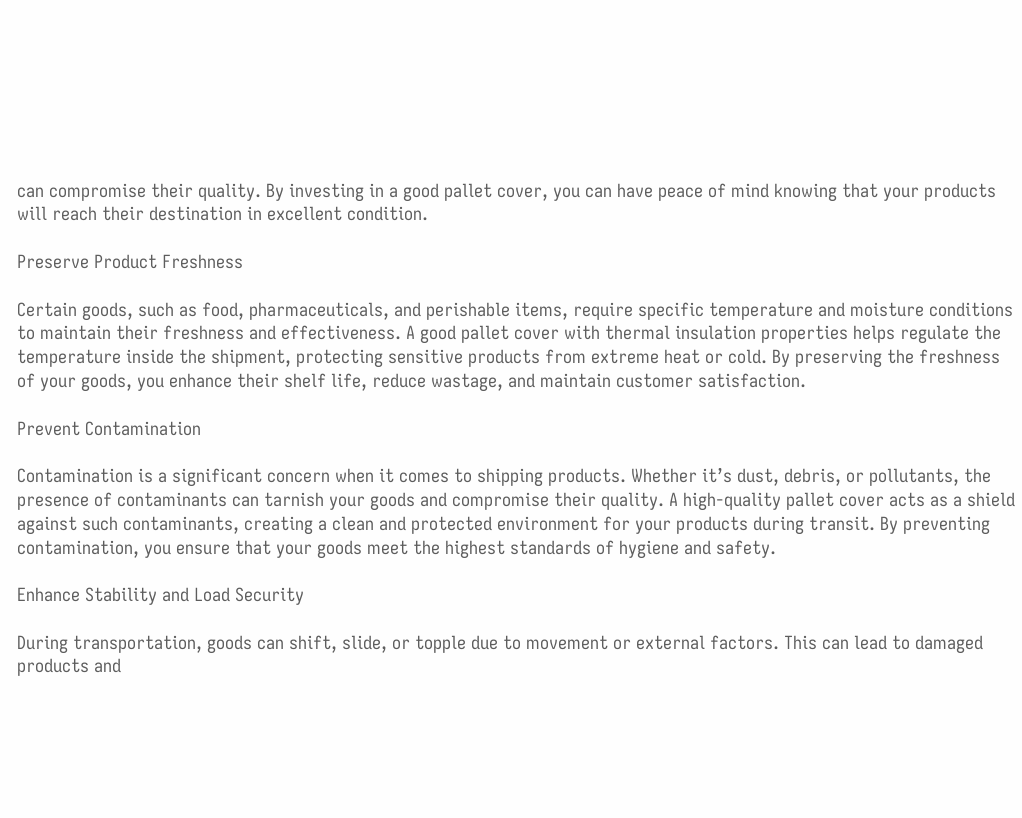can compromise their quality. By investing in a good pallet cover, you can have peace of mind knowing that your products will reach their destination in excellent condition.

Preserve Product Freshness

Certain goods, such as food, pharmaceuticals, and perishable items, require specific temperature and moisture conditions to maintain their freshness and effectiveness. A good pallet cover with thermal insulation properties helps regulate the temperature inside the shipment, protecting sensitive products from extreme heat or cold. By preserving the freshness of your goods, you enhance their shelf life, reduce wastage, and maintain customer satisfaction.

Prevent Contamination

Contamination is a significant concern when it comes to shipping products. Whether it’s dust, debris, or pollutants, the presence of contaminants can tarnish your goods and compromise their quality. A high-quality pallet cover acts as a shield against such contaminants, creating a clean and protected environment for your products during transit. By preventing contamination, you ensure that your goods meet the highest standards of hygiene and safety.

Enhance Stability and Load Security

During transportation, goods can shift, slide, or topple due to movement or external factors. This can lead to damaged products and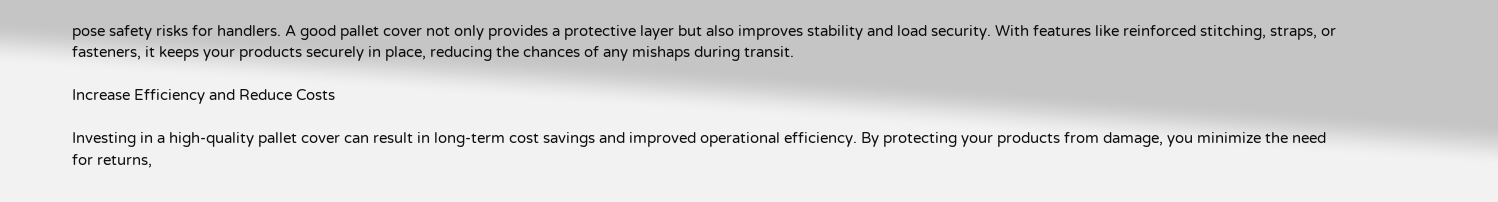pose safety risks for handlers. A good pallet cover not only provides a protective layer but also improves stability and load security. With features like reinforced stitching, straps, or fasteners, it keeps your products securely in place, reducing the chances of any mishaps during transit.

Increase Efficiency and Reduce Costs

Investing in a high-quality pallet cover can result in long-term cost savings and improved operational efficiency. By protecting your products from damage, you minimize the need for returns,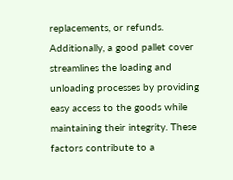replacements, or refunds. Additionally, a good pallet cover streamlines the loading and unloading processes by providing easy access to the goods while maintaining their integrity. These factors contribute to a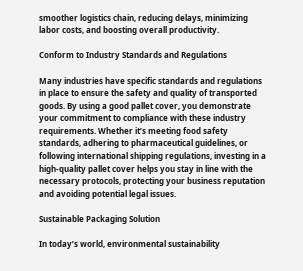smoother logistics chain, reducing delays, minimizing labor costs, and boosting overall productivity.

Conform to Industry Standards and Regulations

Many industries have specific standards and regulations in place to ensure the safety and quality of transported goods. By using a good pallet cover, you demonstrate your commitment to compliance with these industry requirements. Whether it’s meeting food safety standards, adhering to pharmaceutical guidelines, or following international shipping regulations, investing in a high-quality pallet cover helps you stay in line with the necessary protocols, protecting your business reputation and avoiding potential legal issues.

Sustainable Packaging Solution

In today’s world, environmental sustainability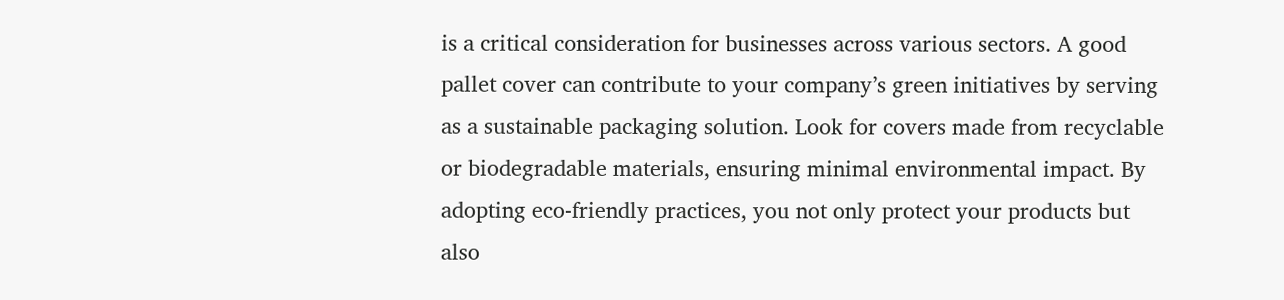is a critical consideration for businesses across various sectors. A good pallet cover can contribute to your company’s green initiatives by serving as a sustainable packaging solution. Look for covers made from recyclable or biodegradable materials, ensuring minimal environmental impact. By adopting eco-friendly practices, you not only protect your products but also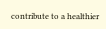contribute to a healthier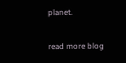planet.

read more blog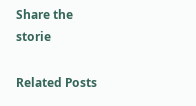Share the storie

Related Posts